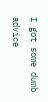I got some dumb advice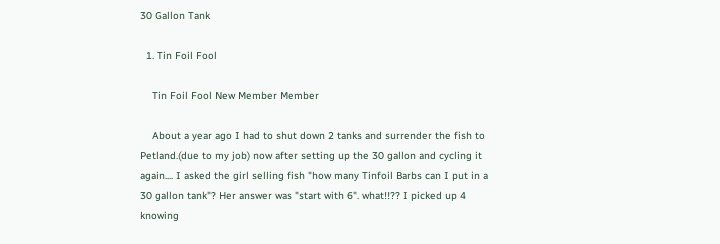30 Gallon Tank

  1. Tin Foil Fool

    Tin Foil Fool New Member Member

    About a year ago I had to shut down 2 tanks and surrender the fish to Petland.(due to my job) now after setting up the 30 gallon and cycling it again.... I asked the girl selling fish "how many Tinfoil Barbs can I put in a 30 gallon tank"? Her answer was "start with 6". what!!?? I picked up 4 knowing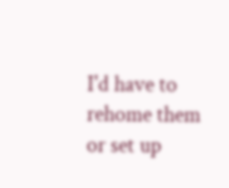I'd have to rehome them or set up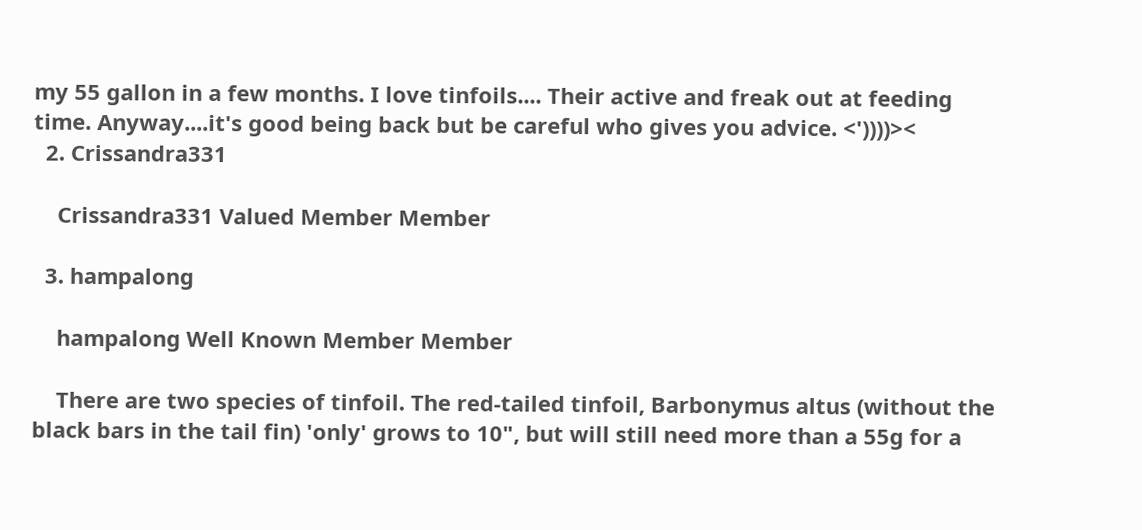my 55 gallon in a few months. I love tinfoils.... Their active and freak out at feeding time. Anyway....it's good being back but be careful who gives you advice. <'))))><
  2. Crissandra331

    Crissandra331 Valued Member Member

  3. hampalong

    hampalong Well Known Member Member

    There are two species of tinfoil. The red-tailed tinfoil, Barbonymus altus (without the black bars in the tail fin) 'only' grows to 10", but will still need more than a 55g for a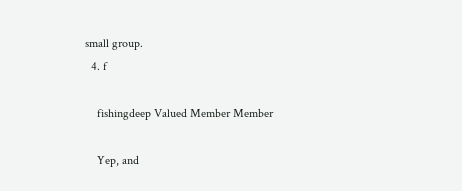small group.
  4. f

    fishingdeep Valued Member Member

    Yep, and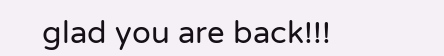glad you are back!!!